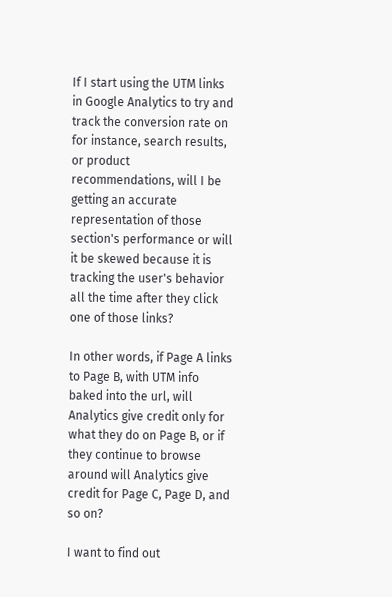If I start using the UTM links in Google Analytics to try and track the conversion rate on for instance, search results, or product recommendations, will I be getting an accurate representation of those section's performance or will it be skewed because it is tracking the user's behavior all the time after they click one of those links?

In other words, if Page A links to Page B, with UTM info baked into the url, will Analytics give credit only for what they do on Page B, or if they continue to browse around will Analytics give credit for Page C, Page D, and so on?

I want to find out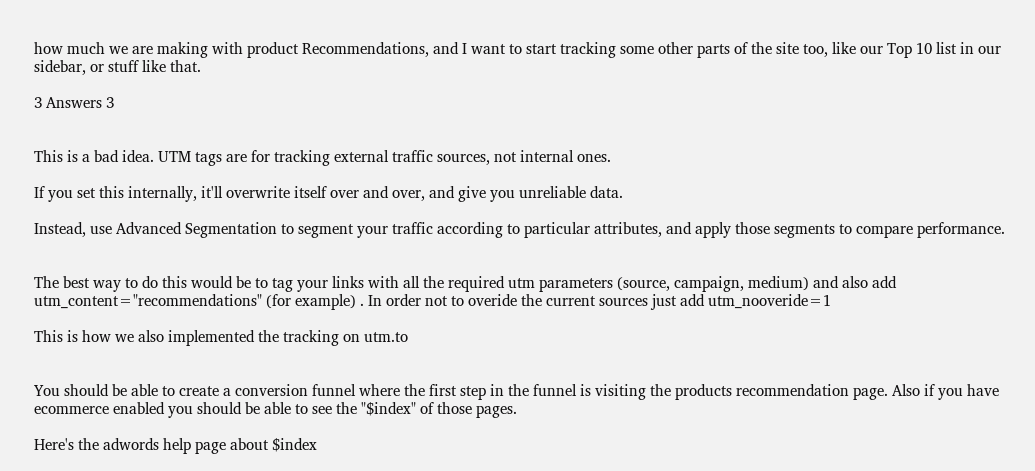how much we are making with product Recommendations, and I want to start tracking some other parts of the site too, like our Top 10 list in our sidebar, or stuff like that.

3 Answers 3


This is a bad idea. UTM tags are for tracking external traffic sources, not internal ones.

If you set this internally, it'll overwrite itself over and over, and give you unreliable data.

Instead, use Advanced Segmentation to segment your traffic according to particular attributes, and apply those segments to compare performance.


The best way to do this would be to tag your links with all the required utm parameters (source, campaign, medium) and also add utm_content="recommendations" (for example) . In order not to overide the current sources just add utm_nooveride=1

This is how we also implemented the tracking on utm.to


You should be able to create a conversion funnel where the first step in the funnel is visiting the products recommendation page. Also if you have ecommerce enabled you should be able to see the "$index" of those pages.

Here's the adwords help page about $index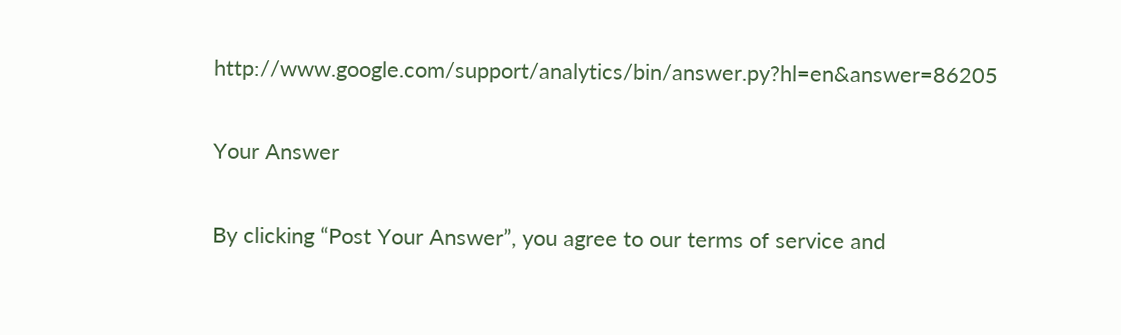http://www.google.com/support/analytics/bin/answer.py?hl=en&answer=86205

Your Answer

By clicking “Post Your Answer”, you agree to our terms of service and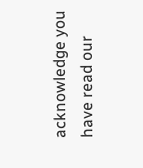acknowledge you have read our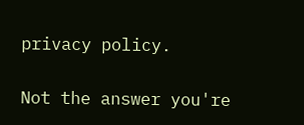privacy policy.

Not the answer you're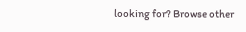looking for? Browse other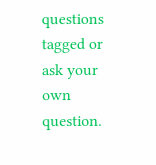questions tagged or ask your own question.